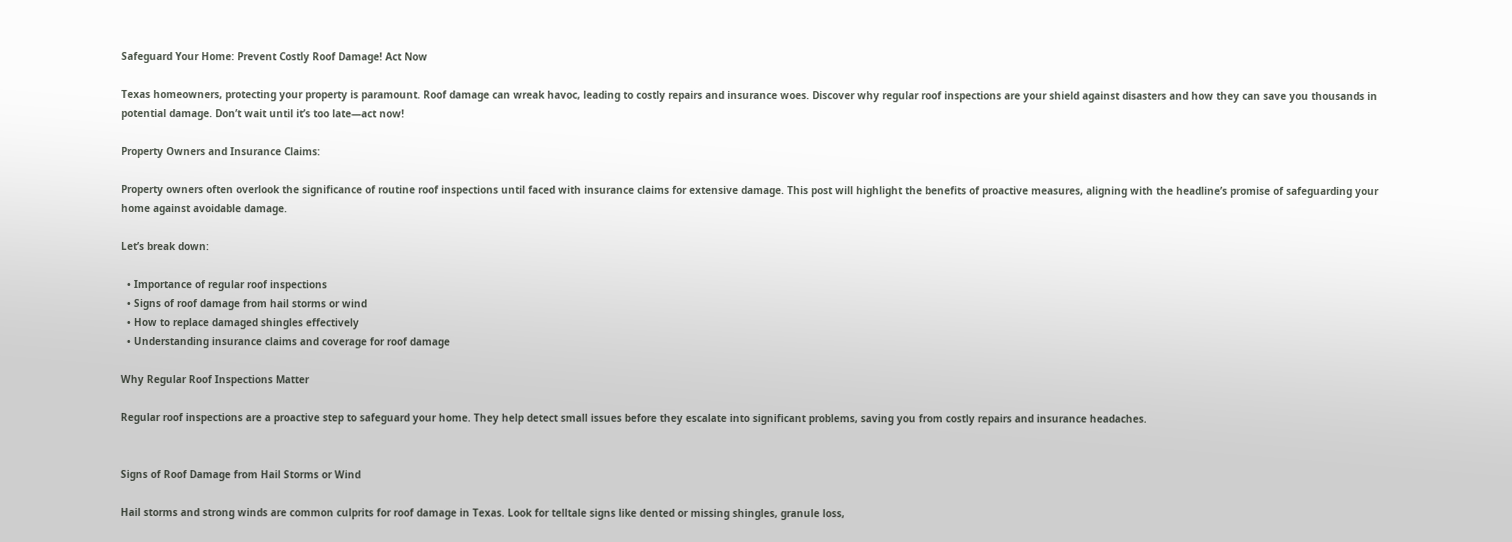Safeguard Your Home: Prevent Costly Roof Damage! Act Now

Texas homeowners, protecting your property is paramount. Roof damage can wreak havoc, leading to costly repairs and insurance woes. Discover why regular roof inspections are your shield against disasters and how they can save you thousands in potential damage. Don’t wait until it’s too late—act now!

Property Owners and Insurance Claims:

Property owners often overlook the significance of routine roof inspections until faced with insurance claims for extensive damage. This post will highlight the benefits of proactive measures, aligning with the headline’s promise of safeguarding your home against avoidable damage.

Let’s break down:

  • Importance of regular roof inspections
  • Signs of roof damage from hail storms or wind
  • How to replace damaged shingles effectively
  • Understanding insurance claims and coverage for roof damage

Why Regular Roof Inspections Matter

Regular roof inspections are a proactive step to safeguard your home. They help detect small issues before they escalate into significant problems, saving you from costly repairs and insurance headaches.


Signs of Roof Damage from Hail Storms or Wind

Hail storms and strong winds are common culprits for roof damage in Texas. Look for telltale signs like dented or missing shingles, granule loss,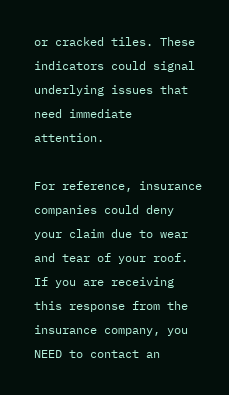or cracked tiles. These indicators could signal underlying issues that need immediate attention.

For reference, insurance companies could deny your claim due to wear and tear of your roof. If you are receiving this response from the insurance company, you NEED to contact an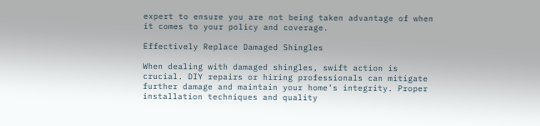expert to ensure you are not being taken advantage of when it comes to your policy and coverage.

Effectively Replace Damaged Shingles

When dealing with damaged shingles, swift action is crucial. DIY repairs or hiring professionals can mitigate further damage and maintain your home’s integrity. Proper installation techniques and quality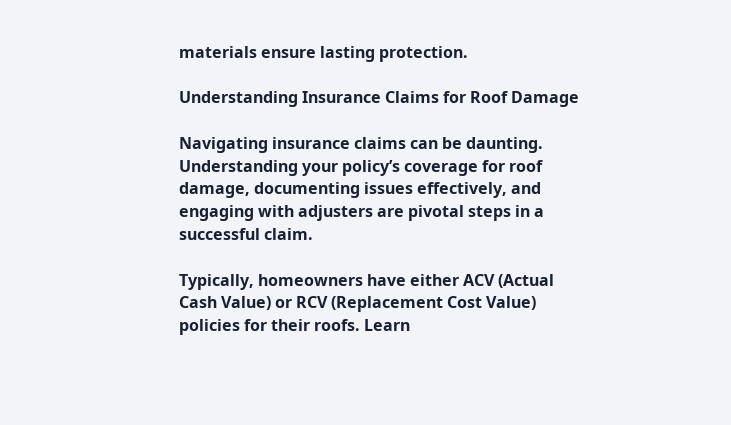materials ensure lasting protection.

Understanding Insurance Claims for Roof Damage

Navigating insurance claims can be daunting. Understanding your policy’s coverage for roof damage, documenting issues effectively, and engaging with adjusters are pivotal steps in a successful claim.

Typically, homeowners have either ACV (Actual Cash Value) or RCV (Replacement Cost Value) policies for their roofs. Learn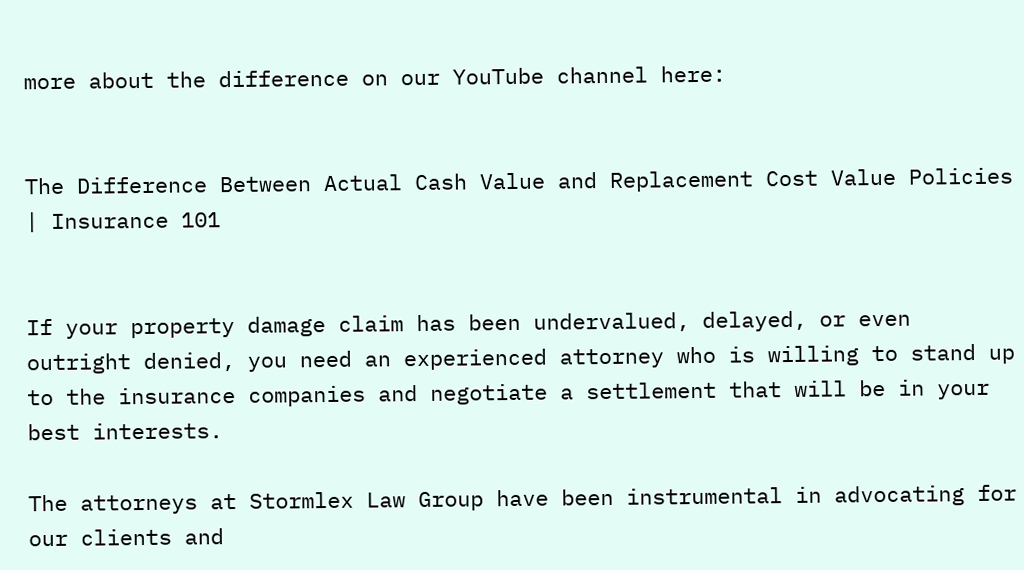more about the difference on our YouTube channel here:


The Difference Between Actual Cash Value and Replacement Cost Value Policies | Insurance 101


If your property damage claim has been undervalued, delayed, or even outright denied, you need an experienced attorney who is willing to stand up to the insurance companies and negotiate a settlement that will be in your best interests.

The attorneys at Stormlex Law Group have been instrumental in advocating for our clients and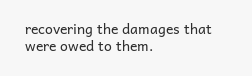recovering the damages that were owed to them.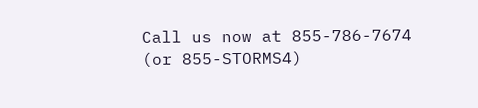Call us now at 855-786-7674 (or 855-STORMS4)